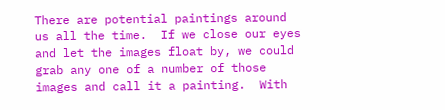There are potential paintings around us all the time.  If we close our eyes and let the images float by, we could grab any one of a number of those images and call it a painting.  With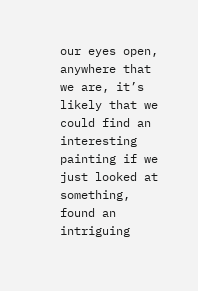our eyes open, anywhere that we are, it’s likely that we could find an interesting painting if we just looked at something, found an intriguing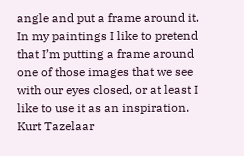angle and put a frame around it.  In my paintings I like to pretend that I’m putting a frame around one of those images that we see with our eyes closed, or at least I like to use it as an inspiration.  Kurt Tazelaar